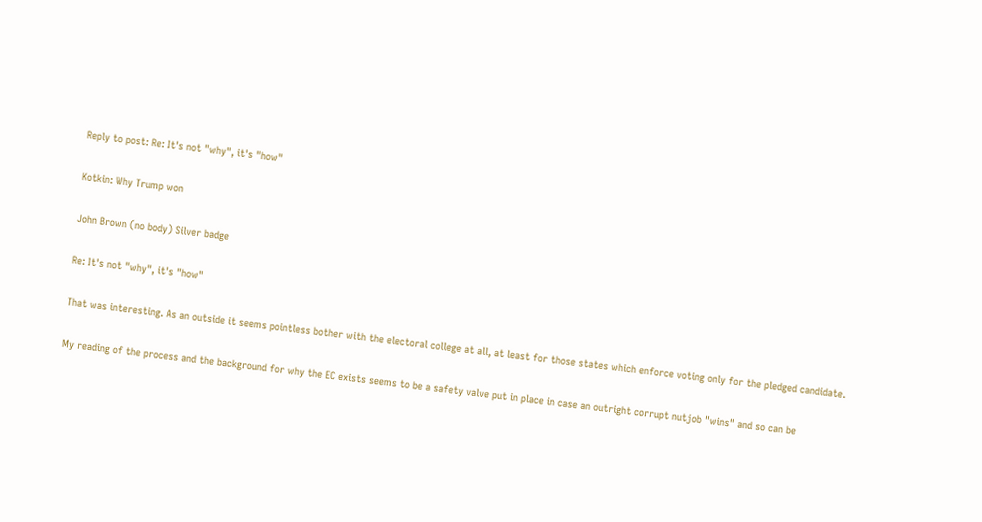Reply to post: Re: It's not "why", it's "how"

Kotkin: Why Trump won

John Brown (no body) Silver badge

Re: It's not "why", it's "how"

That was interesting. As an outside it seems pointless bother with the electoral college at all, at least for those states which enforce voting only for the pledged candidate.

My reading of the process and the background for why the EC exists seems to be a safety valve put in place in case an outright corrupt nutjob "wins" and so can be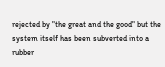rejected by "the great and the good" but the system itself has been subverted into a rubber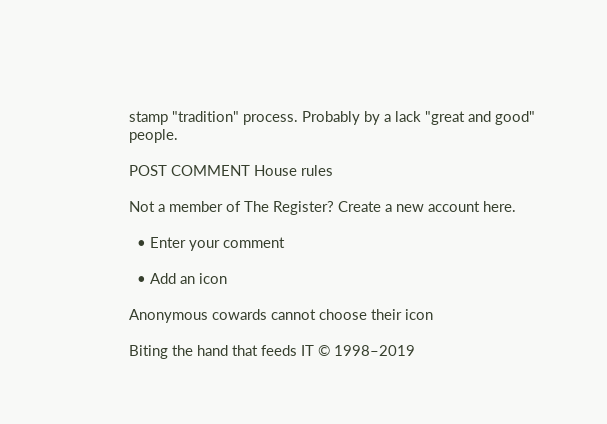stamp "tradition" process. Probably by a lack "great and good" people.

POST COMMENT House rules

Not a member of The Register? Create a new account here.

  • Enter your comment

  • Add an icon

Anonymous cowards cannot choose their icon

Biting the hand that feeds IT © 1998–2019